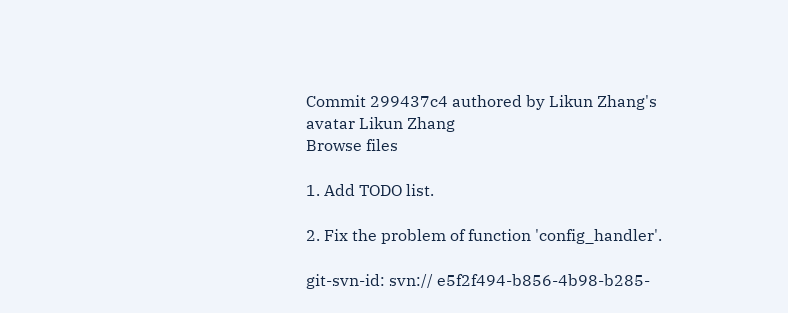Commit 299437c4 authored by Likun Zhang's avatar Likun Zhang
Browse files

1. Add TODO list.

2. Fix the problem of function 'config_handler'.

git-svn-id: svn:// e5f2f494-b856-4b98-b285-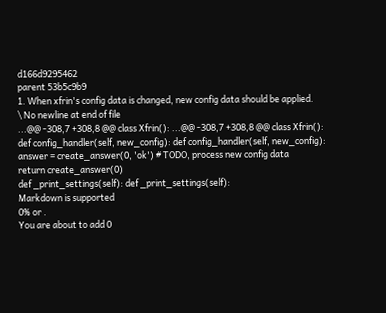d166d9295462
parent 53b5c9b9
1. When xfrin's config data is changed, new config data should be applied.
\ No newline at end of file
...@@ -308,7 +308,8 @@ class Xfrin(): ...@@ -308,7 +308,8 @@ class Xfrin():
def config_handler(self, new_config): def config_handler(self, new_config):
answer = create_answer(0, 'ok') # TODO, process new config data
return create_answer(0)
def _print_settings(self): def _print_settings(self):
Markdown is supported
0% or .
You are about to add 0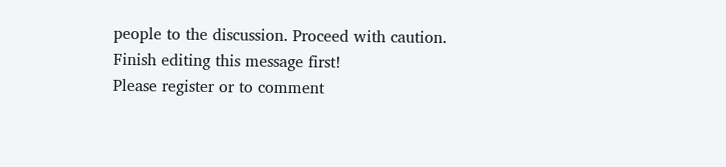people to the discussion. Proceed with caution.
Finish editing this message first!
Please register or to comment